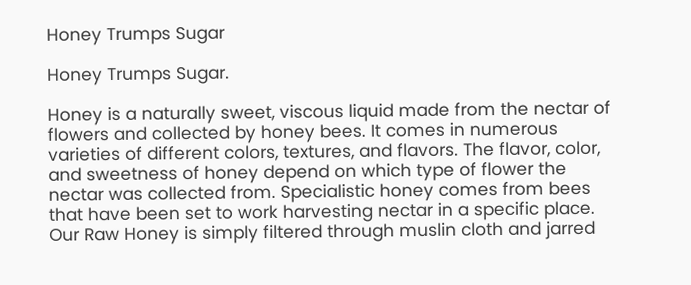Honey Trumps Sugar

Honey Trumps Sugar.

Honey is a naturally sweet, viscous liquid made from the nectar of flowers and collected by honey bees. It comes in numerous varieties of different colors, textures, and flavors. The flavor, color, and sweetness of honey depend on which type of flower the nectar was collected from. Specialistic honey comes from bees that have been set to work harvesting nectar in a specific place. Our Raw Honey is simply filtered through muslin cloth and jarred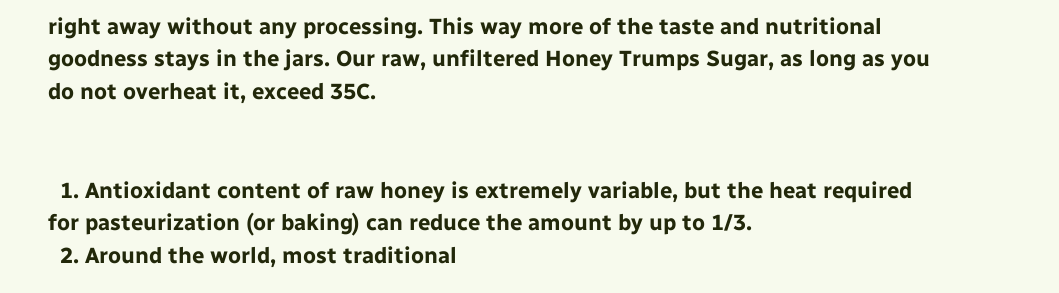right away without any processing. This way more of the taste and nutritional goodness stays in the jars. Our raw, unfiltered Honey Trumps Sugar, as long as you do not overheat it, exceed 35C.


  1. Antioxidant content of raw honey is extremely variable, but the heat required for pasteurization (or baking) can reduce the amount by up to 1/3.
  2. Around the world, most traditional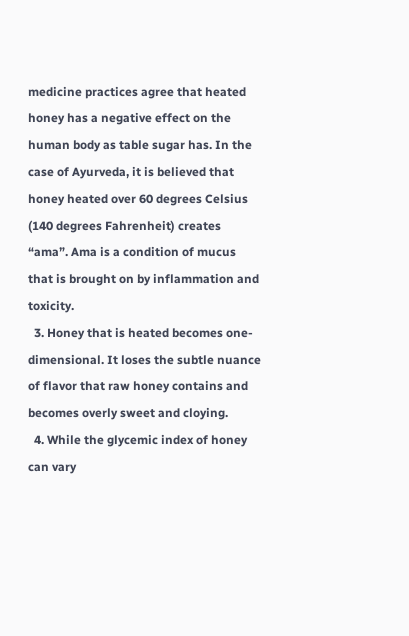medicine practices agree that heated honey has a negative effect on the human body as table sugar has. In the case of Ayurveda, it is believed that honey heated over 60 degrees Celsius (140 degrees Fahrenheit) creates “ama”. Ama is a condition of mucus that is brought on by inflammation and toxicity.
  3. Honey that is heated becomes one-dimensional. It loses the subtle nuance of flavor that raw honey contains and becomes overly sweet and cloying.
  4. While the glycemic index of honey can vary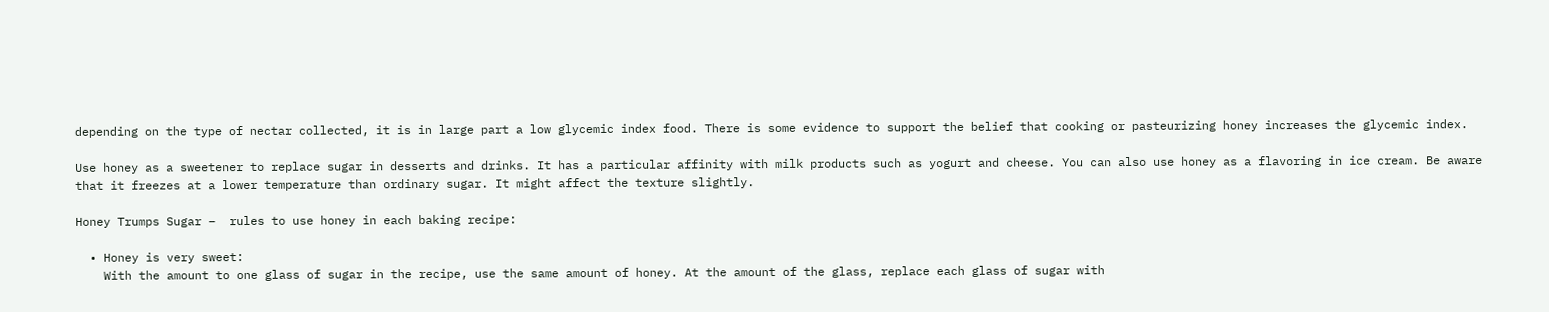depending on the type of nectar collected, it is in large part a low glycemic index food. There is some evidence to support the belief that cooking or pasteurizing honey increases the glycemic index.

Use honey as a sweetener to replace sugar in desserts and drinks. It has a particular affinity with milk products such as yogurt and cheese. You can also use honey as a flavoring in ice cream. Be aware that it freezes at a lower temperature than ordinary sugar. It might affect the texture slightly.

Honey Trumps Sugar –  rules to use honey in each baking recipe:

  • Honey is very sweet:
    With the amount to one glass of sugar in the recipe, use the same amount of honey. At the amount of the glass, replace each glass of sugar with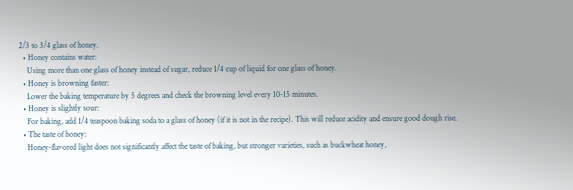2/3 to 3/4 glass of honey.
  • Honey contains water:
    Using more than one glass of honey instead of sugar, reduce 1/4 cup of liquid for one glass of honey.
  • Honey is browning faster:
    Lower the baking temperature by 5 degrees and check the browning level every 10-15 minutes.
  • Honey is slightly sour:
    For baking, add 1/4 teaspoon baking soda to a glass of honey (if it is not in the recipe). This will reduce acidity and ensure good dough rise.
  • The taste of honey:
    Honey-flavored light does not significantly affect the taste of baking, but stronger varieties, such as buckwheat honey,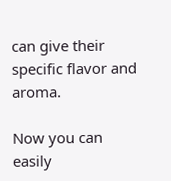can give their specific flavor and aroma.

Now you can easily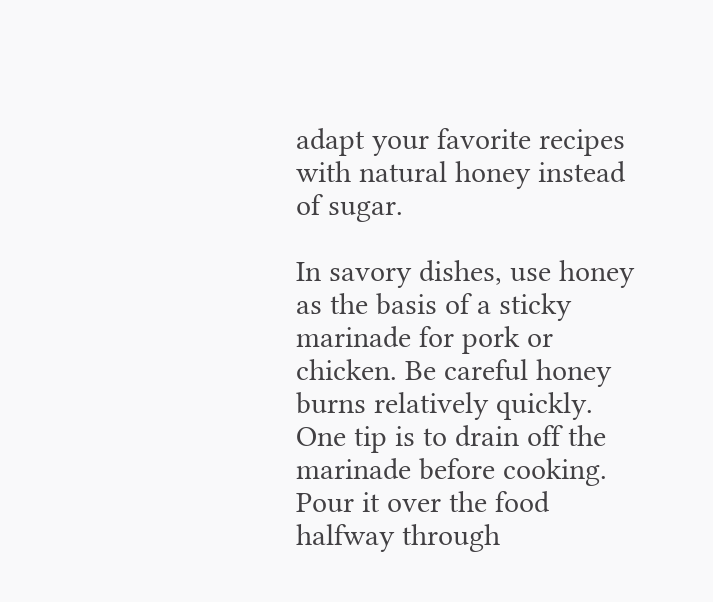adapt your favorite recipes with natural honey instead of sugar.

In savory dishes, use honey as the basis of a sticky marinade for pork or chicken. Be careful honey burns relatively quickly. One tip is to drain off the marinade before cooking. Pour it over the food halfway through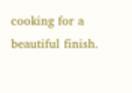cooking for a beautiful finish.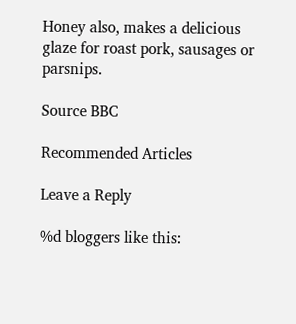Honey also, makes a delicious glaze for roast pork, sausages or parsnips.

Source BBC

Recommended Articles

Leave a Reply

%d bloggers like this: